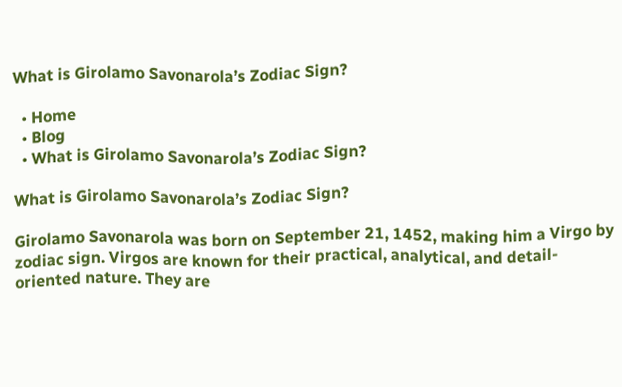What is Girolamo Savonarola’s Zodiac Sign?

  • Home
  • Blog
  • What is Girolamo Savonarola’s Zodiac Sign?

What is Girolamo Savonarola’s Zodiac Sign?

Girolamo Savonarola was born on September 21, 1452, making him a Virgo by zodiac sign. Virgos are known for their practical, analytical, and detail-oriented nature. They are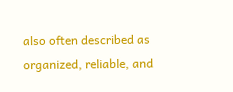also often described as organized, reliable, and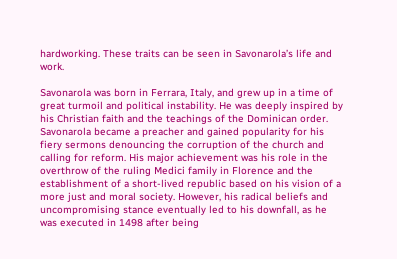hardworking. These traits can be seen in Savonarola’s life and work.

Savonarola was born in Ferrara, Italy, and grew up in a time of great turmoil and political instability. He was deeply inspired by his Christian faith and the teachings of the Dominican order. Savonarola became a preacher and gained popularity for his fiery sermons denouncing the corruption of the church and calling for reform. His major achievement was his role in the overthrow of the ruling Medici family in Florence and the establishment of a short-lived republic based on his vision of a more just and moral society. However, his radical beliefs and uncompromising stance eventually led to his downfall, as he was executed in 1498 after being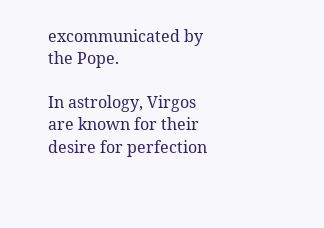excommunicated by the Pope.

In astrology, Virgos are known for their desire for perfection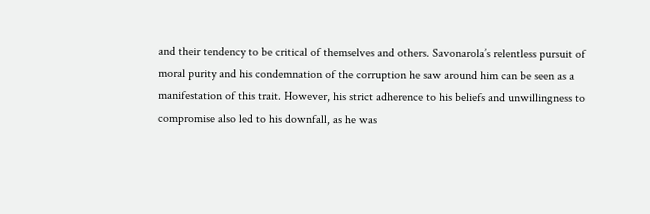and their tendency to be critical of themselves and others. Savonarola’s relentless pursuit of moral purity and his condemnation of the corruption he saw around him can be seen as a manifestation of this trait. However, his strict adherence to his beliefs and unwillingness to compromise also led to his downfall, as he was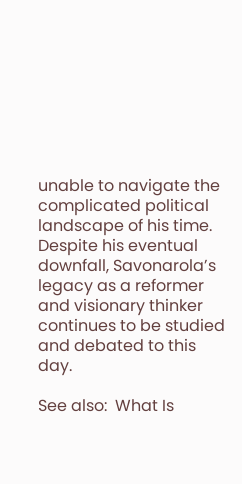unable to navigate the complicated political landscape of his time. Despite his eventual downfall, Savonarola’s legacy as a reformer and visionary thinker continues to be studied and debated to this day.

See also:  What Is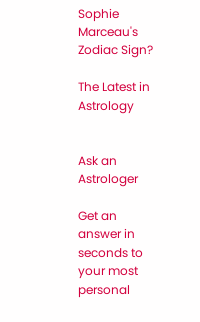Sophie Marceau's Zodiac Sign?

The Latest in Astrology


Ask an Astrologer

Get an answer in seconds to your most personal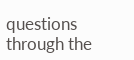questions through the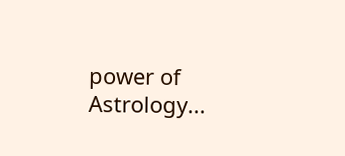power of Astrology...